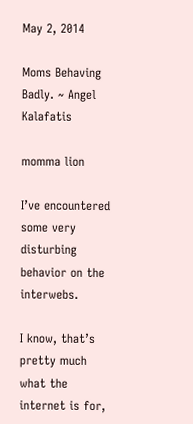May 2, 2014

Moms Behaving Badly. ~ Angel Kalafatis

momma lion

I’ve encountered some very disturbing behavior on the interwebs.

I know, that’s pretty much what the internet is for,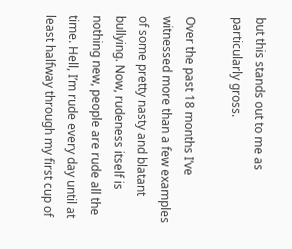but this stands out to me as particularly gross.

Over the past 18 months I’ve witnessed more than a few examples of some pretty nasty and blatant bullying. Now, rudeness itself is nothing new, people are rude all the time. Hell, I’m rude every day until at least halfway through my first cup of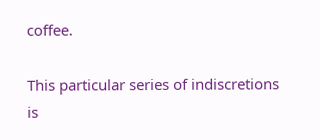coffee.

This particular series of indiscretions is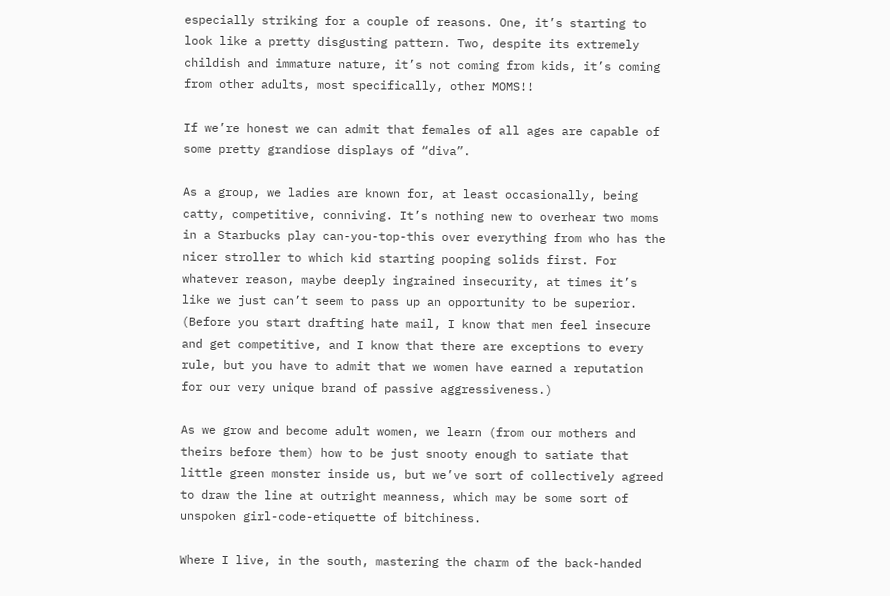especially striking for a couple of reasons. One, it’s starting to look like a pretty disgusting pattern. Two, despite its extremely childish and immature nature, it’s not coming from kids, it’s coming from other adults, most specifically, other MOMS!!

If we’re honest we can admit that females of all ages are capable of some pretty grandiose displays of “diva”.

As a group, we ladies are known for, at least occasionally, being catty, competitive, conniving. It’s nothing new to overhear two moms in a Starbucks play can-you-top-this over everything from who has the nicer stroller to which kid starting pooping solids first. For whatever reason, maybe deeply ingrained insecurity, at times it’s like we just can’t seem to pass up an opportunity to be superior. (Before you start drafting hate mail, I know that men feel insecure and get competitive, and I know that there are exceptions to every rule, but you have to admit that we women have earned a reputation for our very unique brand of passive aggressiveness.)

As we grow and become adult women, we learn (from our mothers and theirs before them) how to be just snooty enough to satiate that little green monster inside us, but we’ve sort of collectively agreed to draw the line at outright meanness, which may be some sort of unspoken girl-code-etiquette of bitchiness.

Where I live, in the south, mastering the charm of the back-handed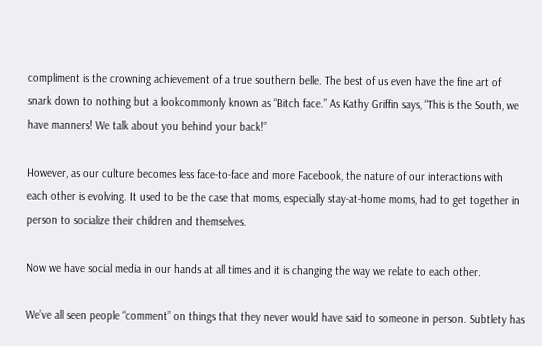compliment is the crowning achievement of a true southern belle. The best of us even have the fine art of snark down to nothing but a lookcommonly known as “Bitch face.” As Kathy Griffin says, “This is the South, we have manners! We talk about you behind your back!”

However, as our culture becomes less face-to-face and more Facebook, the nature of our interactions with each other is evolving. It used to be the case that moms, especially stay-at-home moms, had to get together in person to socialize their children and themselves.

Now we have social media in our hands at all times and it is changing the way we relate to each other.

We’ve all seen people “comment” on things that they never would have said to someone in person. Subtlety has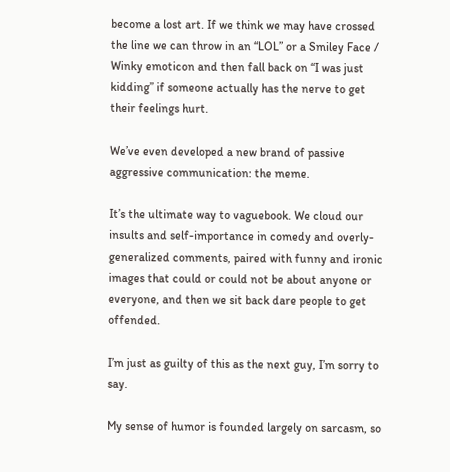become a lost art. If we think we may have crossed the line we can throw in an “LOL” or a Smiley Face / Winky emoticon and then fall back on “I was just kidding” if someone actually has the nerve to get their feelings hurt.

We’ve even developed a new brand of passive aggressive communication: the meme.

It’s the ultimate way to vaguebook. We cloud our insults and self-importance in comedy and overly-generalized comments, paired with funny and ironic images that could or could not be about anyone or everyone, and then we sit back dare people to get offended.

I’m just as guilty of this as the next guy, I’m sorry to say.

My sense of humor is founded largely on sarcasm, so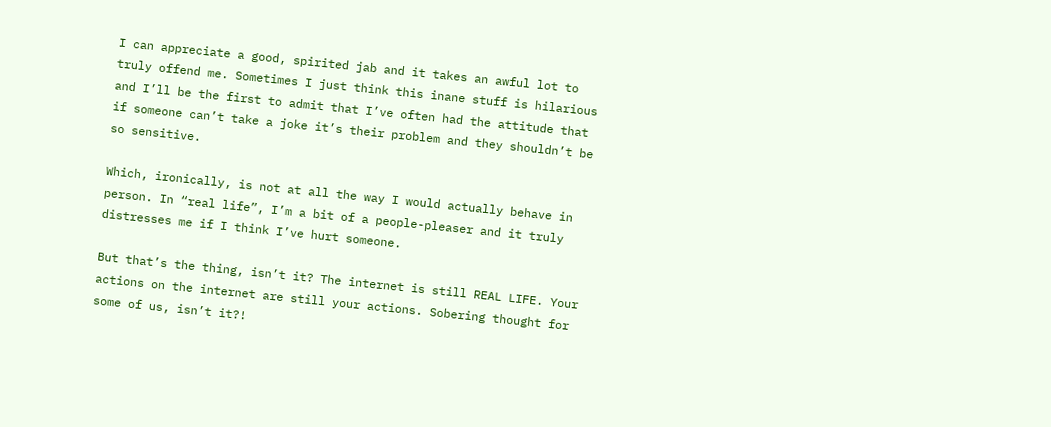I can appreciate a good, spirited jab and it takes an awful lot to truly offend me. Sometimes I just think this inane stuff is hilarious and I’ll be the first to admit that I’ve often had the attitude that if someone can’t take a joke it’s their problem and they shouldn’t be so sensitive.

Which, ironically, is not at all the way I would actually behave in person. In “real life”, I’m a bit of a people-pleaser and it truly distresses me if I think I’ve hurt someone.

But that’s the thing, isn’t it? The internet is still REAL LIFE. Your actions on the internet are still your actions. Sobering thought for some of us, isn’t it?!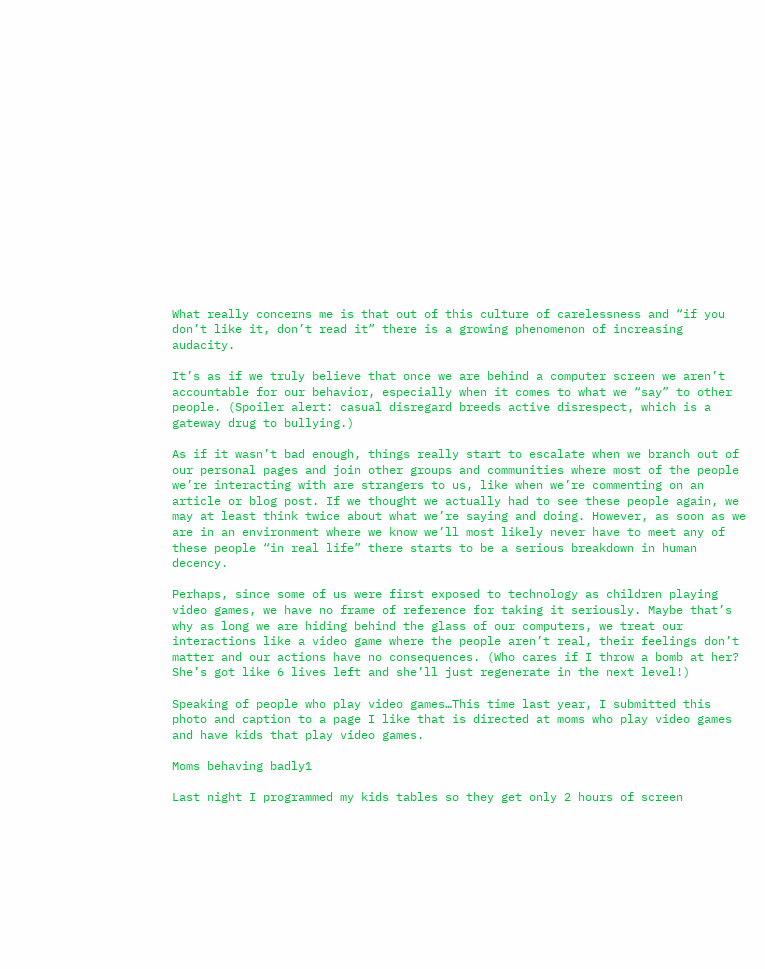What really concerns me is that out of this culture of carelessness and “if you don’t like it, don’t read it” there is a growing phenomenon of increasing audacity.

It’s as if we truly believe that once we are behind a computer screen we aren’t accountable for our behavior, especially when it comes to what we “say” to other people. (Spoiler alert: casual disregard breeds active disrespect, which is a gateway drug to bullying.)

As if it wasn’t bad enough, things really start to escalate when we branch out of our personal pages and join other groups and communities where most of the people we’re interacting with are strangers to us, like when we’re commenting on an article or blog post. If we thought we actually had to see these people again, we may at least think twice about what we’re saying and doing. However, as soon as we are in an environment where we know we’ll most likely never have to meet any of these people “in real life” there starts to be a serious breakdown in human decency.

Perhaps, since some of us were first exposed to technology as children playing video games, we have no frame of reference for taking it seriously. Maybe that’s why as long we are hiding behind the glass of our computers, we treat our interactions like a video game where the people aren’t real, their feelings don’t matter and our actions have no consequences. (Who cares if I throw a bomb at her? She’s got like 6 lives left and she’ll just regenerate in the next level!)

Speaking of people who play video games…This time last year, I submitted this photo and caption to a page I like that is directed at moms who play video games and have kids that play video games.

Moms behaving badly1

Last night I programmed my kids tables so they get only 2 hours of screen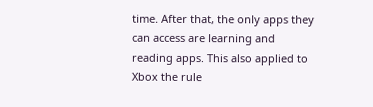time. After that, the only apps they can access are learning and reading apps. This also applied to Xbox the rule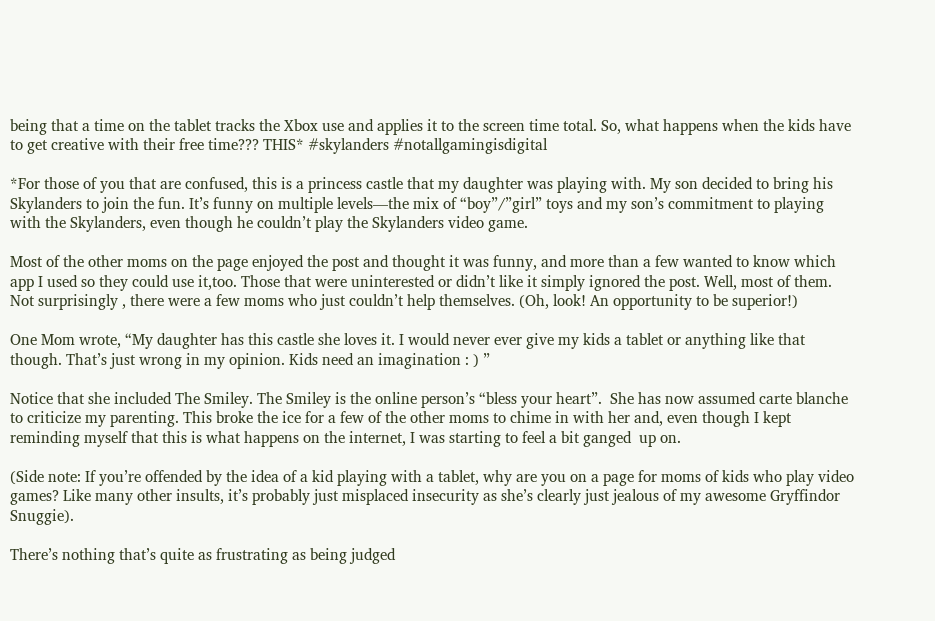being that a time on the tablet tracks the Xbox use and applies it to the screen time total. So, what happens when the kids have to get creative with their free time??? THIS* #skylanders #notallgamingisdigital

*For those of you that are confused, this is a princess castle that my daughter was playing with. My son decided to bring his Skylanders to join the fun. It’s funny on multiple levels—the mix of “boy”/”girl” toys and my son’s commitment to playing with the Skylanders, even though he couldn’t play the Skylanders video game.

Most of the other moms on the page enjoyed the post and thought it was funny, and more than a few wanted to know which app I used so they could use it,too. Those that were uninterested or didn’t like it simply ignored the post. Well, most of them. Not surprisingly , there were a few moms who just couldn’t help themselves. (Oh, look! An opportunity to be superior!)

One Mom wrote, “My daughter has this castle she loves it. I would never ever give my kids a tablet or anything like that though. That’s just wrong in my opinion. Kids need an imagination : ) ”

Notice that she included The Smiley. The Smiley is the online person’s “bless your heart”.  She has now assumed carte blanche to criticize my parenting. This broke the ice for a few of the other moms to chime in with her and, even though I kept reminding myself that this is what happens on the internet, I was starting to feel a bit ganged  up on.

(Side note: If you’re offended by the idea of a kid playing with a tablet, why are you on a page for moms of kids who play video games? Like many other insults, it’s probably just misplaced insecurity as she’s clearly just jealous of my awesome Gryffindor Snuggie).

There’s nothing that’s quite as frustrating as being judged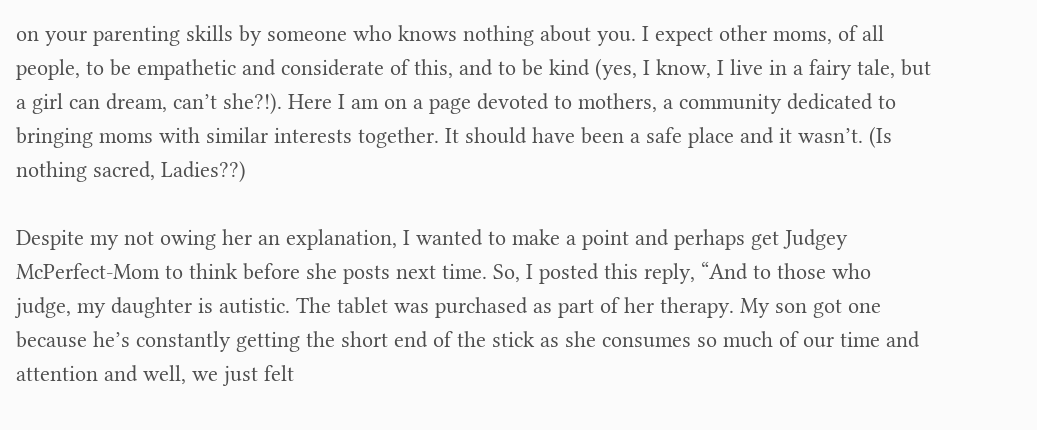on your parenting skills by someone who knows nothing about you. I expect other moms, of all people, to be empathetic and considerate of this, and to be kind (yes, I know, I live in a fairy tale, but a girl can dream, can’t she?!). Here I am on a page devoted to mothers, a community dedicated to bringing moms with similar interests together. It should have been a safe place and it wasn’t. (Is nothing sacred, Ladies??)

Despite my not owing her an explanation, I wanted to make a point and perhaps get Judgey McPerfect-Mom to think before she posts next time. So, I posted this reply, “And to those who judge, my daughter is autistic. The tablet was purchased as part of her therapy. My son got one because he’s constantly getting the short end of the stick as she consumes so much of our time and attention and well, we just felt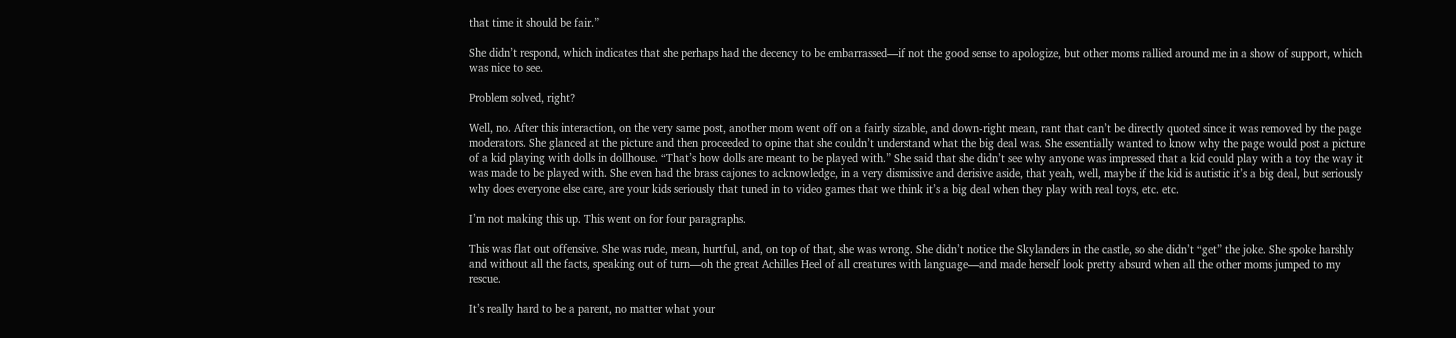that time it should be fair.”

She didn’t respond, which indicates that she perhaps had the decency to be embarrassed—if not the good sense to apologize, but other moms rallied around me in a show of support, which was nice to see.

Problem solved, right?

Well, no. After this interaction, on the very same post, another mom went off on a fairly sizable, and down-right mean, rant that can’t be directly quoted since it was removed by the page moderators. She glanced at the picture and then proceeded to opine that she couldn’t understand what the big deal was. She essentially wanted to know why the page would post a picture of a kid playing with dolls in dollhouse. “That’s how dolls are meant to be played with.” She said that she didn’t see why anyone was impressed that a kid could play with a toy the way it was made to be played with. She even had the brass cajones to acknowledge, in a very dismissive and derisive aside, that yeah, well, maybe if the kid is autistic it’s a big deal, but seriously why does everyone else care, are your kids seriously that tuned in to video games that we think it’s a big deal when they play with real toys, etc. etc.

I’m not making this up. This went on for four paragraphs.

This was flat out offensive. She was rude, mean, hurtful, and, on top of that, she was wrong. She didn’t notice the Skylanders in the castle, so she didn’t “get” the joke. She spoke harshly and without all the facts, speaking out of turn—oh the great Achilles Heel of all creatures with language—and made herself look pretty absurd when all the other moms jumped to my rescue.

It’s really hard to be a parent, no matter what your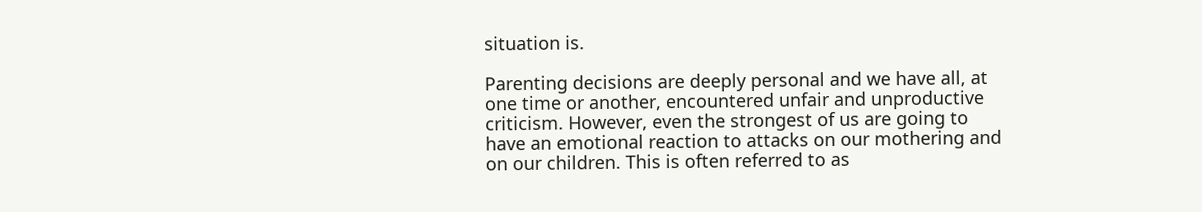situation is.

Parenting decisions are deeply personal and we have all, at one time or another, encountered unfair and unproductive criticism. However, even the strongest of us are going to have an emotional reaction to attacks on our mothering and on our children. This is often referred to as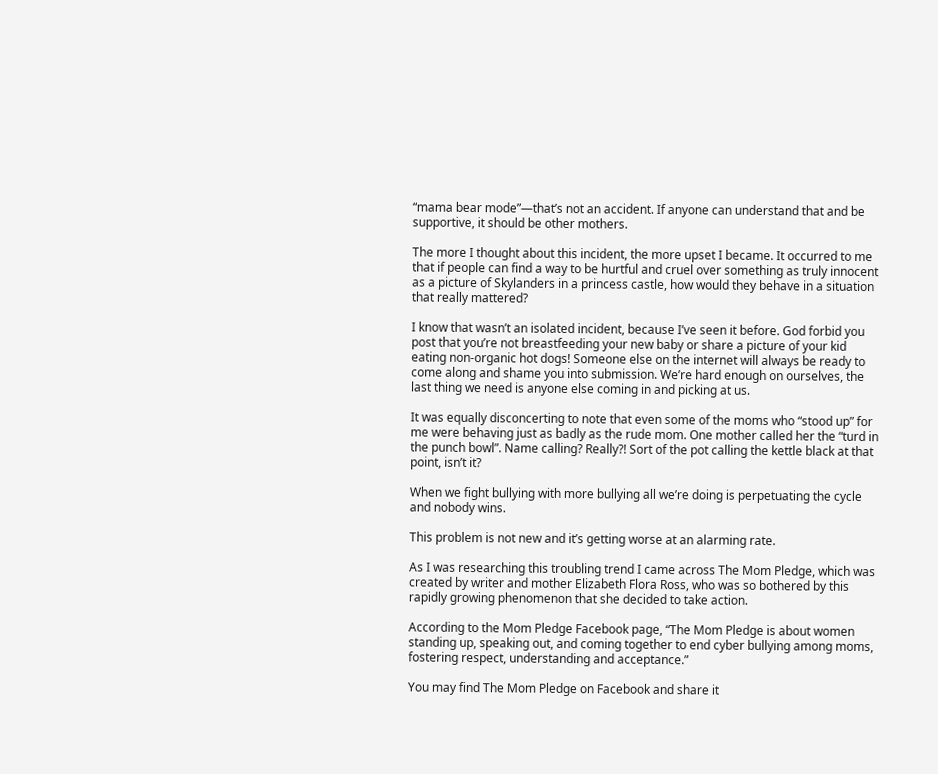“mama bear mode”—that’s not an accident. If anyone can understand that and be supportive, it should be other mothers.

The more I thought about this incident, the more upset I became. It occurred to me that if people can find a way to be hurtful and cruel over something as truly innocent as a picture of Skylanders in a princess castle, how would they behave in a situation that really mattered?

I know that wasn’t an isolated incident, because I’ve seen it before. God forbid you post that you’re not breastfeeding your new baby or share a picture of your kid eating non-organic hot dogs! Someone else on the internet will always be ready to come along and shame you into submission. We’re hard enough on ourselves, the last thing we need is anyone else coming in and picking at us.

It was equally disconcerting to note that even some of the moms who “stood up” for me were behaving just as badly as the rude mom. One mother called her the “turd in the punch bowl”. Name calling? Really?! Sort of the pot calling the kettle black at that point, isn’t it?

When we fight bullying with more bullying all we’re doing is perpetuating the cycle and nobody wins.

This problem is not new and it’s getting worse at an alarming rate.

As I was researching this troubling trend I came across The Mom Pledge, which was created by writer and mother Elizabeth Flora Ross, who was so bothered by this rapidly growing phenomenon that she decided to take action.

According to the Mom Pledge Facebook page, “The Mom Pledge is about women standing up, speaking out, and coming together to end cyber bullying among moms, fostering respect, understanding and acceptance.”

You may find The Mom Pledge on Facebook and share it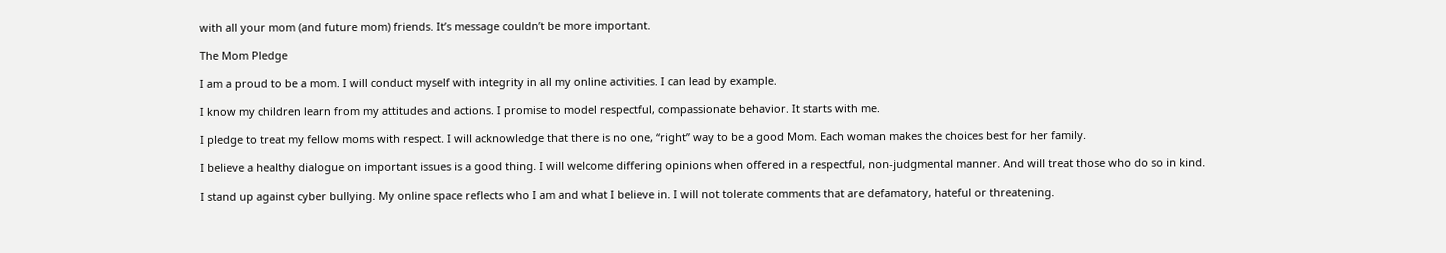with all your mom (and future mom) friends. It’s message couldn’t be more important.

The Mom Pledge

I am a proud to be a mom. I will conduct myself with integrity in all my online activities. I can lead by example.

I know my children learn from my attitudes and actions. I promise to model respectful, compassionate behavior. It starts with me.

I pledge to treat my fellow moms with respect. I will acknowledge that there is no one, “right” way to be a good Mom. Each woman makes the choices best for her family.

I believe a healthy dialogue on important issues is a good thing. I will welcome differing opinions when offered in a respectful, non-judgmental manner. And will treat those who do so in kind.

I stand up against cyber bullying. My online space reflects who I am and what I believe in. I will not tolerate comments that are defamatory, hateful or threatening.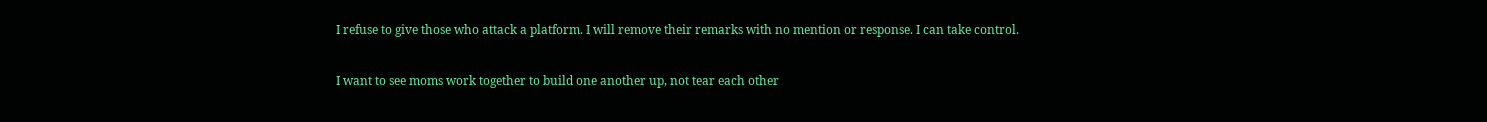I refuse to give those who attack a platform. I will remove their remarks with no mention or response. I can take control.

I want to see moms work together to build one another up, not tear each other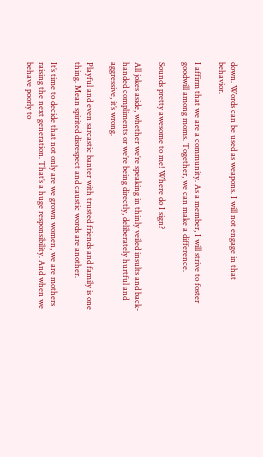down. Words can be used as weapons. I will not engage in that behavior.

I affirm that we are a community. As a member, I will strive to foster goodwill among moms. Together, we can make a difference.

Sounds pretty awesome to me! Where do I sign?

All jokes aside, whether we’re speaking in thinly veiled insults and back-handed compliments or we’re being directly, deliberately hurtful and aggressive, it’s wrong.

Playful and even sarcastic banter with trusted friends and family is one thing. Mean spirited disrespect and caustic words are another.

It’s time to decide that not only are we grown women, we are mothers raising the next generation. That’s a huge responsibility. And when we behave poorly to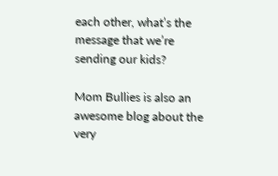each other, what’s the message that we’re sending our kids?

Mom Bullies is also an awesome blog about the very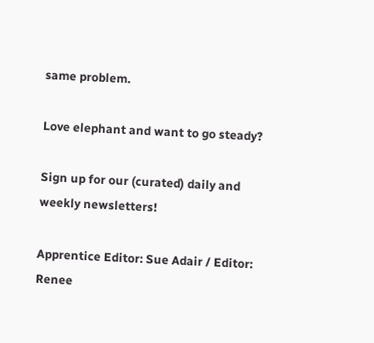same problem.

Love elephant and want to go steady?

Sign up for our (curated) daily and weekly newsletters!

Apprentice Editor: Sue Adair / Editor: Renee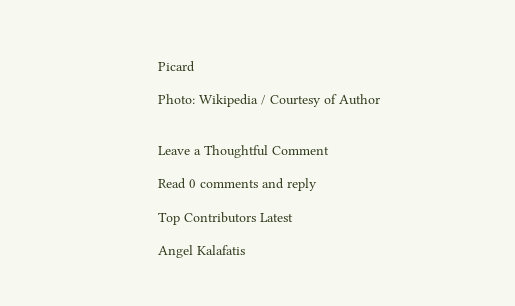Picard

Photo: Wikipedia / Courtesy of Author


Leave a Thoughtful Comment

Read 0 comments and reply

Top Contributors Latest

Angel Kalafatis